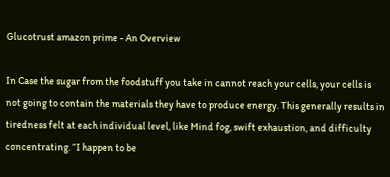Glucotrust amazon prime - An Overview

In Case the sugar from the foodstuff you take in cannot reach your cells, your cells is not going to contain the materials they have to produce energy. This generally results in tiredness felt at each individual level, like Mind fog, swift exhaustion, and difficulty concentrating. “I happen to be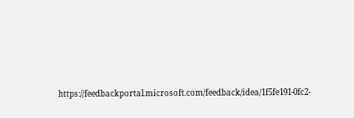https://feedbackportal.microsoft.com/feedback/idea/1f5fe191-0fc2-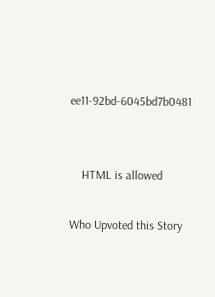ee11-92bd-6045bd7b0481


    HTML is allowed

Who Upvoted this Story